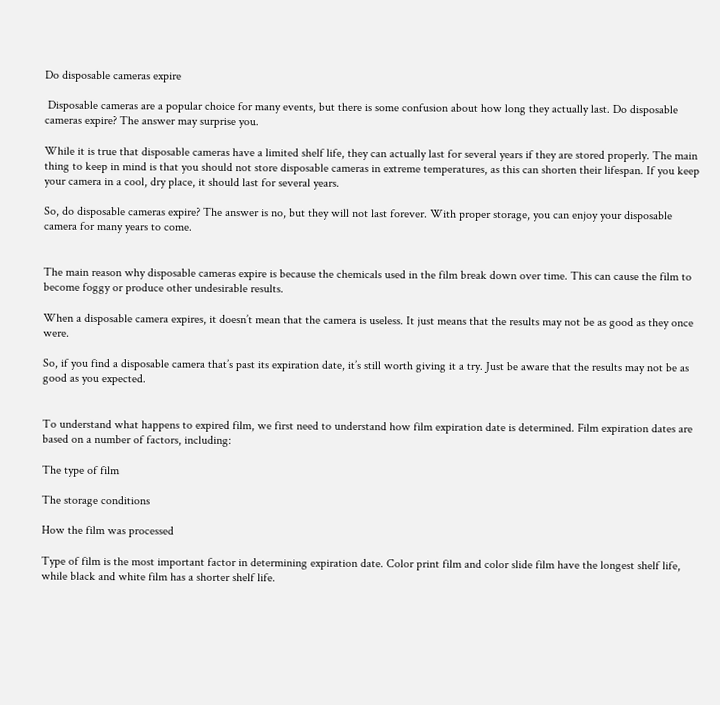Do disposable cameras expire

 Disposable cameras are a popular choice for many events, but there is some confusion about how long they actually last. Do disposable cameras expire? The answer may surprise you.

While it is true that disposable cameras have a limited shelf life, they can actually last for several years if they are stored properly. The main thing to keep in mind is that you should not store disposable cameras in extreme temperatures, as this can shorten their lifespan. If you keep your camera in a cool, dry place, it should last for several years.

So, do disposable cameras expire? The answer is no, but they will not last forever. With proper storage, you can enjoy your disposable camera for many years to come.


The main reason why disposable cameras expire is because the chemicals used in the film break down over time. This can cause the film to become foggy or produce other undesirable results.

When a disposable camera expires, it doesn’t mean that the camera is useless. It just means that the results may not be as good as they once were.

So, if you find a disposable camera that’s past its expiration date, it’s still worth giving it a try. Just be aware that the results may not be as good as you expected.


To understand what happens to expired film, we first need to understand how film expiration date is determined. Film expiration dates are based on a number of factors, including:

The type of film

The storage conditions

How the film was processed

Type of film is the most important factor in determining expiration date. Color print film and color slide film have the longest shelf life, while black and white film has a shorter shelf life.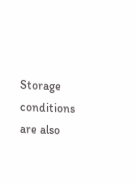Storage conditions are also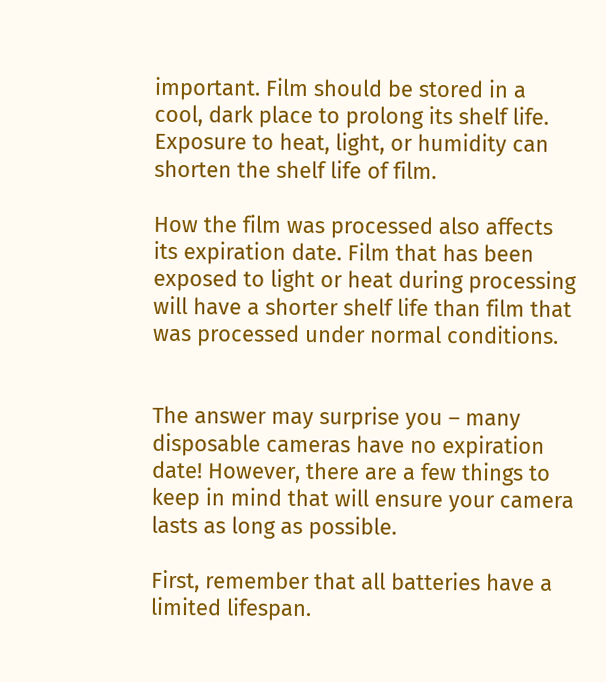important. Film should be stored in a cool, dark place to prolong its shelf life. Exposure to heat, light, or humidity can shorten the shelf life of film.

How the film was processed also affects its expiration date. Film that has been exposed to light or heat during processing will have a shorter shelf life than film that was processed under normal conditions.


The answer may surprise you – many disposable cameras have no expiration date! However, there are a few things to keep in mind that will ensure your camera lasts as long as possible.

First, remember that all batteries have a limited lifespan.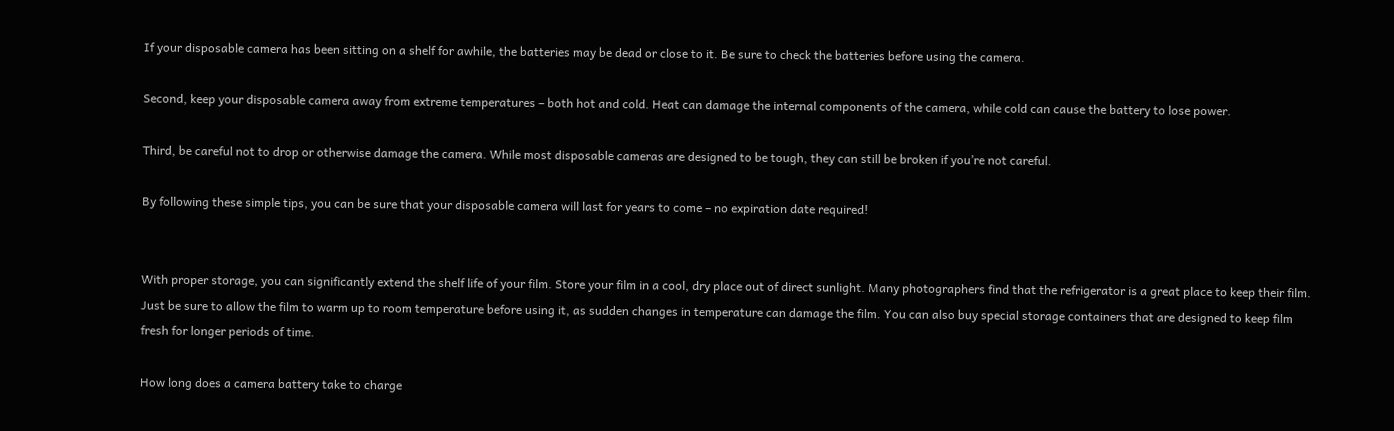If your disposable camera has been sitting on a shelf for awhile, the batteries may be dead or close to it. Be sure to check the batteries before using the camera.

Second, keep your disposable camera away from extreme temperatures – both hot and cold. Heat can damage the internal components of the camera, while cold can cause the battery to lose power.

Third, be careful not to drop or otherwise damage the camera. While most disposable cameras are designed to be tough, they can still be broken if you’re not careful.

By following these simple tips, you can be sure that your disposable camera will last for years to come – no expiration date required!


With proper storage, you can significantly extend the shelf life of your film. Store your film in a cool, dry place out of direct sunlight. Many photographers find that the refrigerator is a great place to keep their film. Just be sure to allow the film to warm up to room temperature before using it, as sudden changes in temperature can damage the film. You can also buy special storage containers that are designed to keep film fresh for longer periods of time.

How long does a camera battery take to charge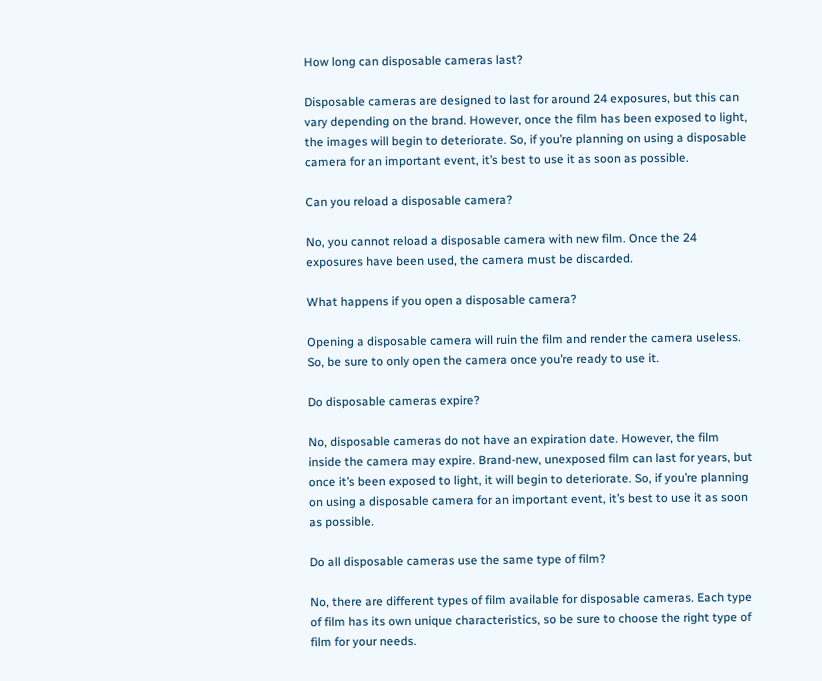How long can disposable cameras last?

Disposable cameras are designed to last for around 24 exposures, but this can vary depending on the brand. However, once the film has been exposed to light, the images will begin to deteriorate. So, if you’re planning on using a disposable camera for an important event, it’s best to use it as soon as possible.

Can you reload a disposable camera?

No, you cannot reload a disposable camera with new film. Once the 24 exposures have been used, the camera must be discarded.

What happens if you open a disposable camera?

Opening a disposable camera will ruin the film and render the camera useless. So, be sure to only open the camera once you’re ready to use it.

Do disposable cameras expire?

No, disposable cameras do not have an expiration date. However, the film inside the camera may expire. Brand-new, unexposed film can last for years, but once it’s been exposed to light, it will begin to deteriorate. So, if you’re planning on using a disposable camera for an important event, it’s best to use it as soon as possible.

Do all disposable cameras use the same type of film?

No, there are different types of film available for disposable cameras. Each type of film has its own unique characteristics, so be sure to choose the right type of film for your needs.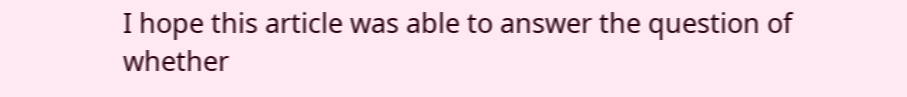I hope this article was able to answer the question of whether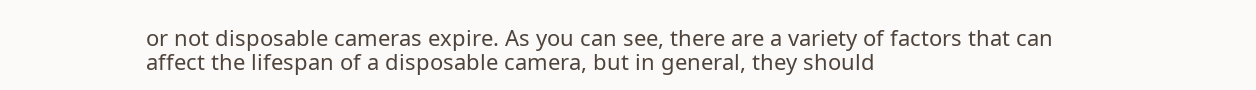or not disposable cameras expire. As you can see, there are a variety of factors that can affect the lifespan of a disposable camera, but in general, they should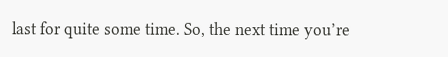last for quite some time. So, the next time you’re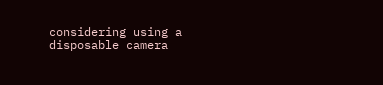considering using a disposable camera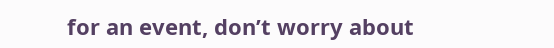for an event, don’t worry about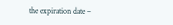the expiration date –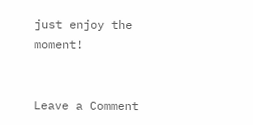just enjoy the moment!


Leave a Comment